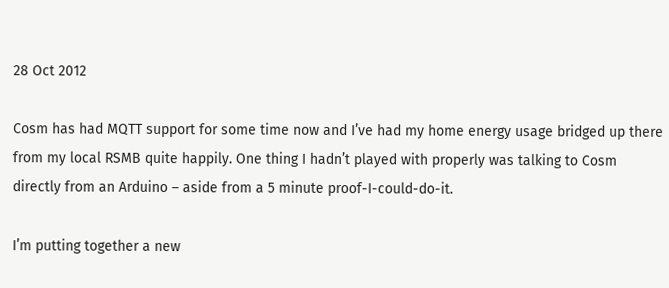28 Oct 2012

Cosm has had MQTT support for some time now and I’ve had my home energy usage bridged up there from my local RSMB quite happily. One thing I hadn’t played with properly was talking to Cosm directly from an Arduino – aside from a 5 minute proof-I-could-do-it.

I’m putting together a new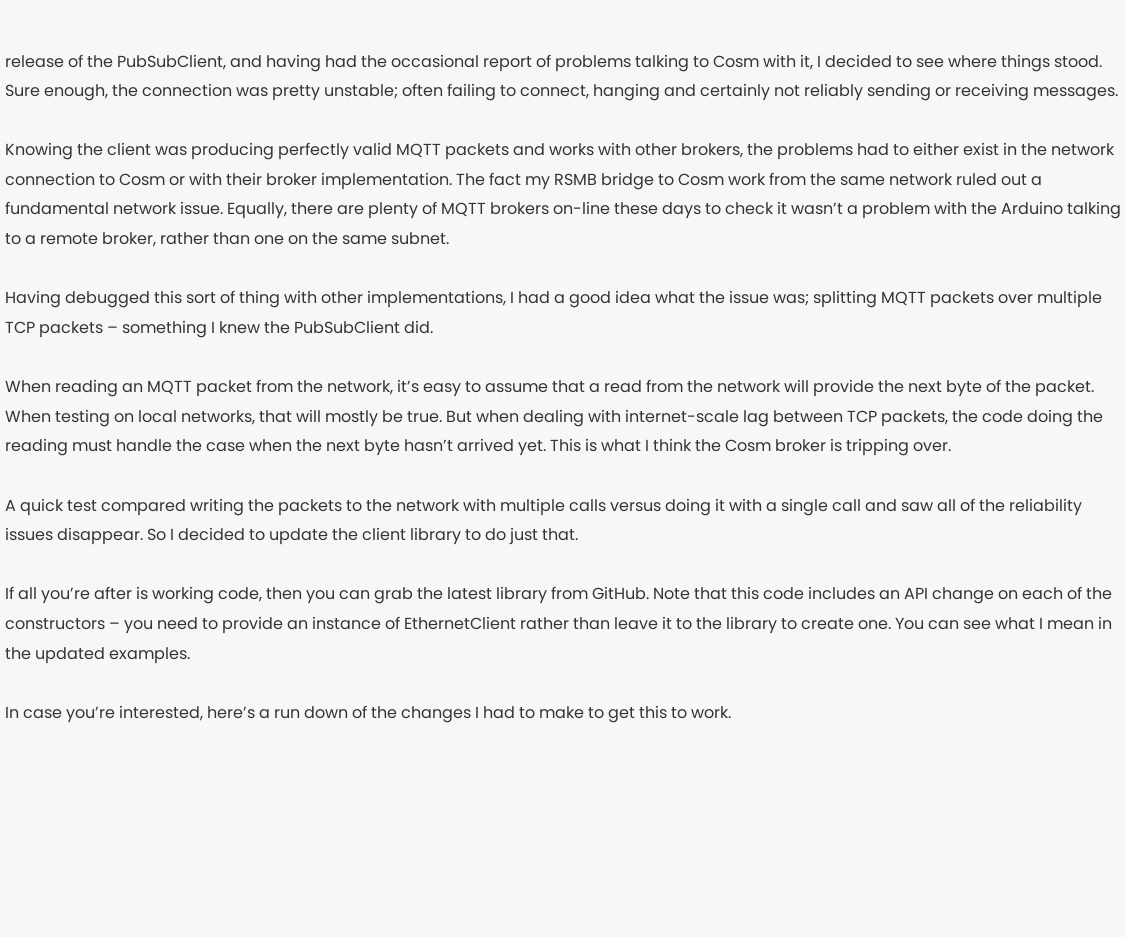release of the PubSubClient, and having had the occasional report of problems talking to Cosm with it, I decided to see where things stood. Sure enough, the connection was pretty unstable; often failing to connect, hanging and certainly not reliably sending or receiving messages.

Knowing the client was producing perfectly valid MQTT packets and works with other brokers, the problems had to either exist in the network connection to Cosm or with their broker implementation. The fact my RSMB bridge to Cosm work from the same network ruled out a fundamental network issue. Equally, there are plenty of MQTT brokers on-line these days to check it wasn’t a problem with the Arduino talking to a remote broker, rather than one on the same subnet.

Having debugged this sort of thing with other implementations, I had a good idea what the issue was; splitting MQTT packets over multiple TCP packets – something I knew the PubSubClient did.

When reading an MQTT packet from the network, it’s easy to assume that a read from the network will provide the next byte of the packet. When testing on local networks, that will mostly be true. But when dealing with internet-scale lag between TCP packets, the code doing the reading must handle the case when the next byte hasn’t arrived yet. This is what I think the Cosm broker is tripping over.

A quick test compared writing the packets to the network with multiple calls versus doing it with a single call and saw all of the reliability issues disappear. So I decided to update the client library to do just that.

If all you’re after is working code, then you can grab the latest library from GitHub. Note that this code includes an API change on each of the constructors – you need to provide an instance of EthernetClient rather than leave it to the library to create one. You can see what I mean in the updated examples.

In case you’re interested, here’s a run down of the changes I had to make to get this to work.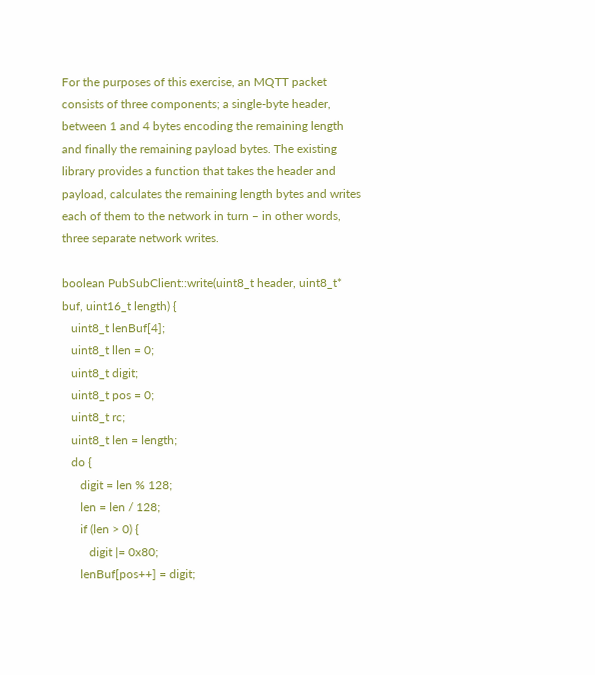For the purposes of this exercise, an MQTT packet consists of three components; a single-byte header, between 1 and 4 bytes encoding the remaining length and finally the remaining payload bytes. The existing library provides a function that takes the header and payload, calculates the remaining length bytes and writes each of them to the network in turn – in other words, three separate network writes.

boolean PubSubClient::write(uint8_t header, uint8_t* buf, uint16_t length) {
   uint8_t lenBuf[4];
   uint8_t llen = 0;
   uint8_t digit;
   uint8_t pos = 0;
   uint8_t rc;
   uint8_t len = length;
   do {
      digit = len % 128;
      len = len / 128;
      if (len > 0) {
         digit |= 0x80;
      lenBuf[pos++] = digit;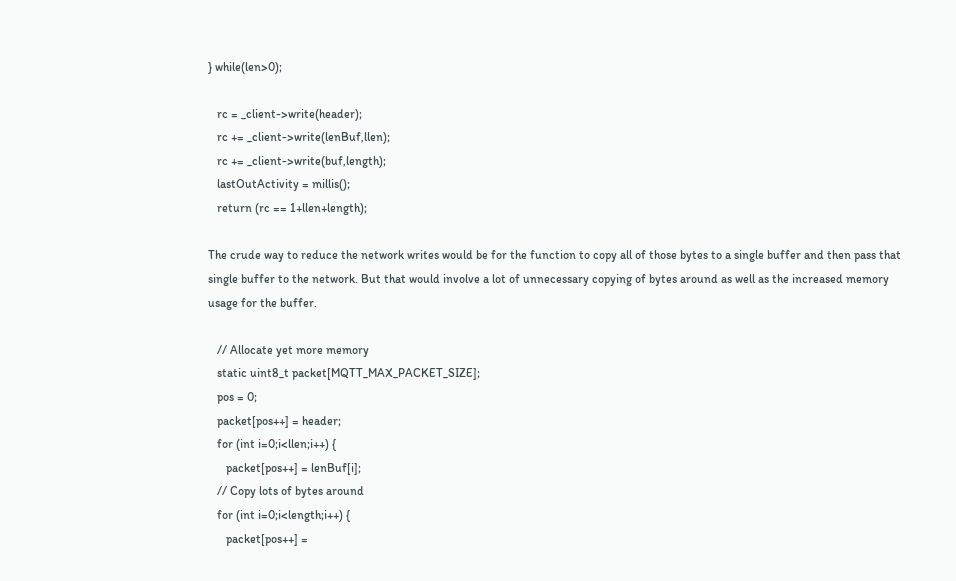} while(len>0);

   rc = _client->write(header);
   rc += _client->write(lenBuf,llen);
   rc += _client->write(buf,length);
   lastOutActivity = millis();
   return (rc == 1+llen+length);

The crude way to reduce the network writes would be for the function to copy all of those bytes to a single buffer and then pass that single buffer to the network. But that would involve a lot of unnecessary copying of bytes around as well as the increased memory usage for the buffer.

   // Allocate yet more memory
   static uint8_t packet[MQTT_MAX_PACKET_SIZE];
   pos = 0;
   packet[pos++] = header;
   for (int i=0;i<llen;i++) {
      packet[pos++] = lenBuf[i];
   // Copy lots of bytes around
   for (int i=0;i<length;i++) {
      packet[pos++] =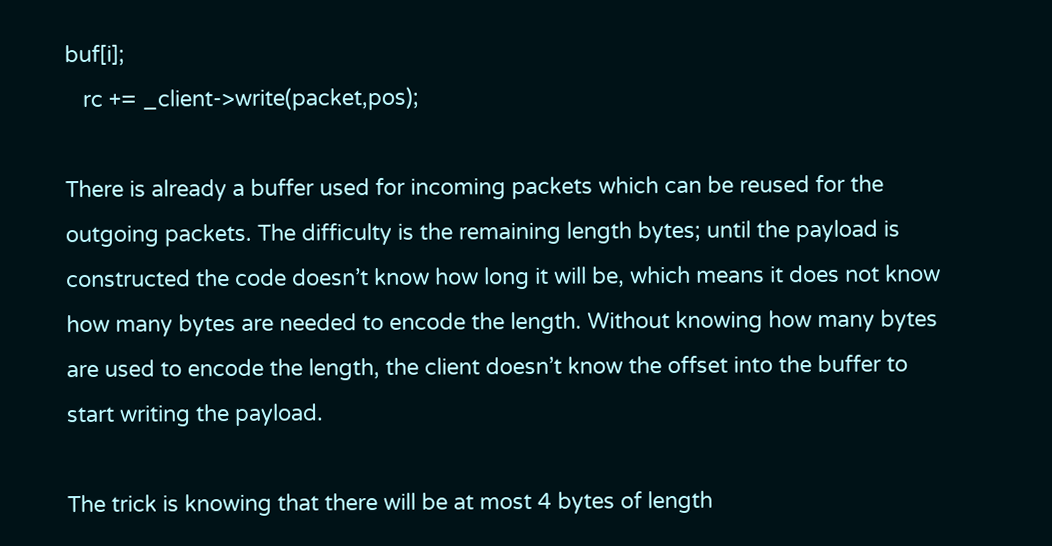buf[i];
   rc += _client->write(packet,pos);

There is already a buffer used for incoming packets which can be reused for the outgoing packets. The difficulty is the remaining length bytes; until the payload is constructed the code doesn’t know how long it will be, which means it does not know how many bytes are needed to encode the length. Without knowing how many bytes are used to encode the length, the client doesn’t know the offset into the buffer to start writing the payload.

The trick is knowing that there will be at most 4 bytes of length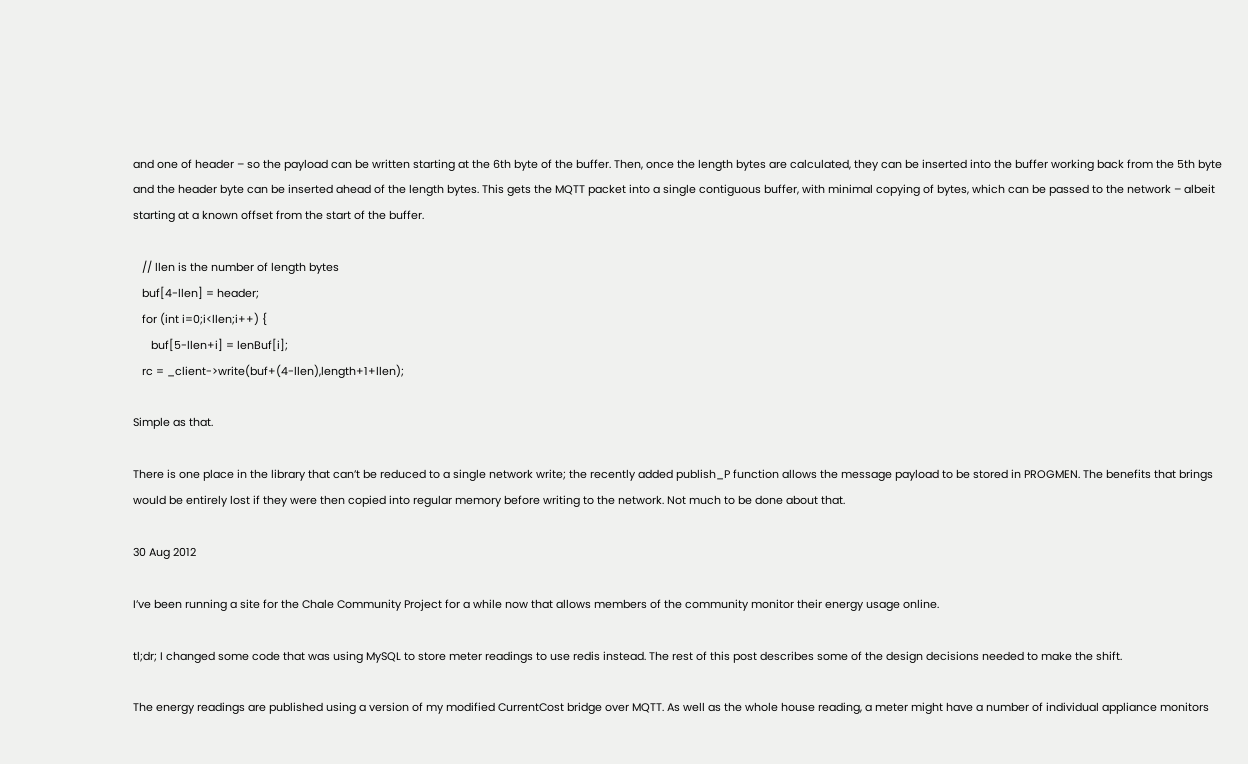and one of header – so the payload can be written starting at the 6th byte of the buffer. Then, once the length bytes are calculated, they can be inserted into the buffer working back from the 5th byte and the header byte can be inserted ahead of the length bytes. This gets the MQTT packet into a single contiguous buffer, with minimal copying of bytes, which can be passed to the network – albeit starting at a known offset from the start of the buffer.

   // llen is the number of length bytes
   buf[4-llen] = header;
   for (int i=0;i<llen;i++) {
      buf[5-llen+i] = lenBuf[i];
   rc = _client->write(buf+(4-llen),length+1+llen);

Simple as that.

There is one place in the library that can’t be reduced to a single network write; the recently added publish_P function allows the message payload to be stored in PROGMEN. The benefits that brings would be entirely lost if they were then copied into regular memory before writing to the network. Not much to be done about that.

30 Aug 2012

I’ve been running a site for the Chale Community Project for a while now that allows members of the community monitor their energy usage online.

tl;dr; I changed some code that was using MySQL to store meter readings to use redis instead. The rest of this post describes some of the design decisions needed to make the shift.

The energy readings are published using a version of my modified CurrentCost bridge over MQTT. As well as the whole house reading, a meter might have a number of individual appliance monitors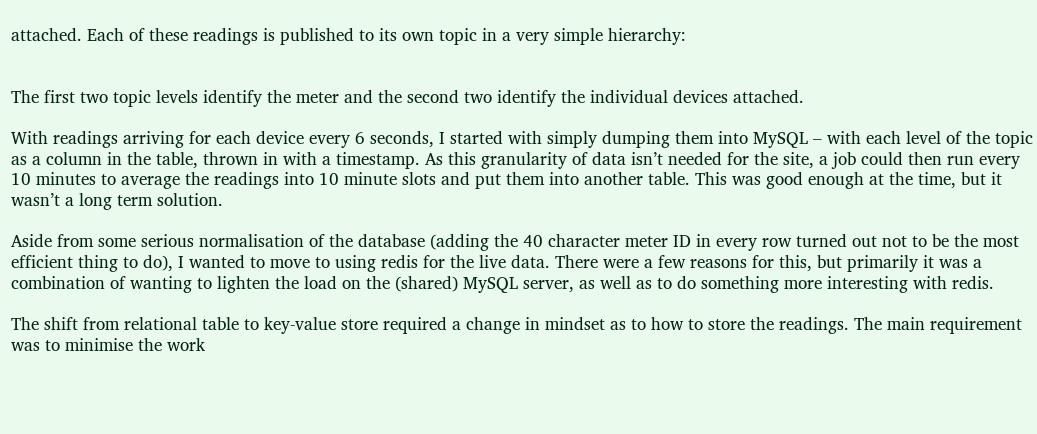attached. Each of these readings is published to its own topic in a very simple hierarchy:


The first two topic levels identify the meter and the second two identify the individual devices attached.

With readings arriving for each device every 6 seconds, I started with simply dumping them into MySQL – with each level of the topic as a column in the table, thrown in with a timestamp. As this granularity of data isn’t needed for the site, a job could then run every 10 minutes to average the readings into 10 minute slots and put them into another table. This was good enough at the time, but it wasn’t a long term solution.

Aside from some serious normalisation of the database (adding the 40 character meter ID in every row turned out not to be the most efficient thing to do), I wanted to move to using redis for the live data. There were a few reasons for this, but primarily it was a combination of wanting to lighten the load on the (shared) MySQL server, as well as to do something more interesting with redis.

The shift from relational table to key-value store required a change in mindset as to how to store the readings. The main requirement was to minimise the work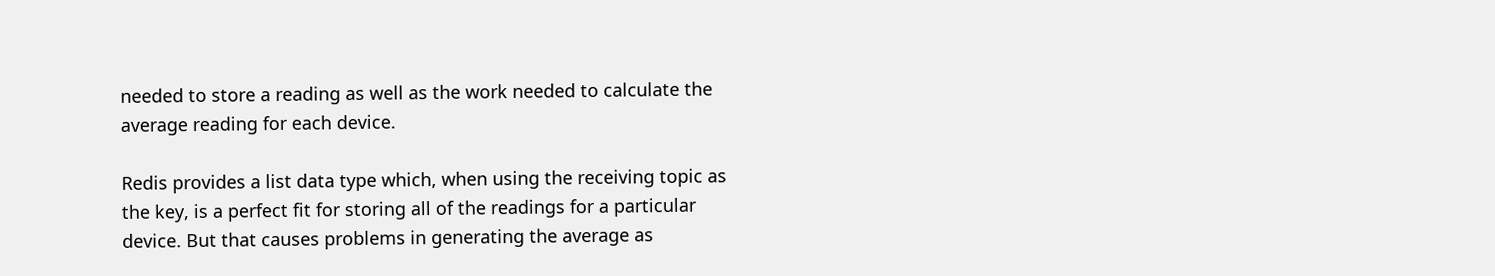needed to store a reading as well as the work needed to calculate the average reading for each device.

Redis provides a list data type which, when using the receiving topic as the key, is a perfect fit for storing all of the readings for a particular device. But that causes problems in generating the average as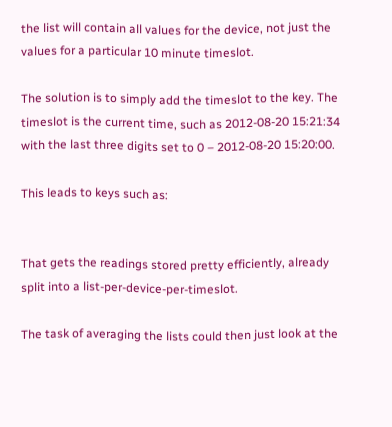the list will contain all values for the device, not just the values for a particular 10 minute timeslot.

The solution is to simply add the timeslot to the key. The timeslot is the current time, such as 2012-08-20 15:21:34 with the last three digits set to 0 – 2012-08-20 15:20:00.

This leads to keys such as:


That gets the readings stored pretty efficiently, already split into a list-per-device-per-timeslot.

The task of averaging the lists could then just look at the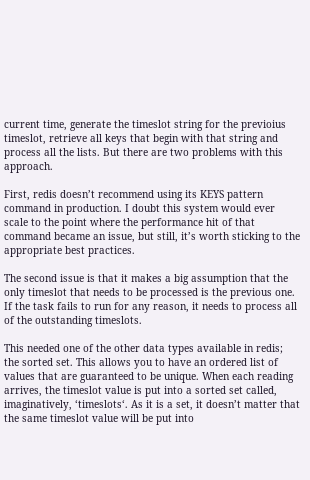current time, generate the timeslot string for the previoius timeslot, retrieve all keys that begin with that string and process all the lists. But there are two problems with this approach.

First, redis doesn’t recommend using its KEYS pattern command in production. I doubt this system would ever scale to the point where the performance hit of that command became an issue, but still, it’s worth sticking to the appropriate best practices.

The second issue is that it makes a big assumption that the only timeslot that needs to be processed is the previous one. If the task fails to run for any reason, it needs to process all of the outstanding timeslots.

This needed one of the other data types available in redis; the sorted set. This allows you to have an ordered list of values that are guaranteed to be unique. When each reading arrives, the timeslot value is put into a sorted set called, imaginatively, ‘timeslots‘. As it is a set, it doesn’t matter that the same timeslot value will be put into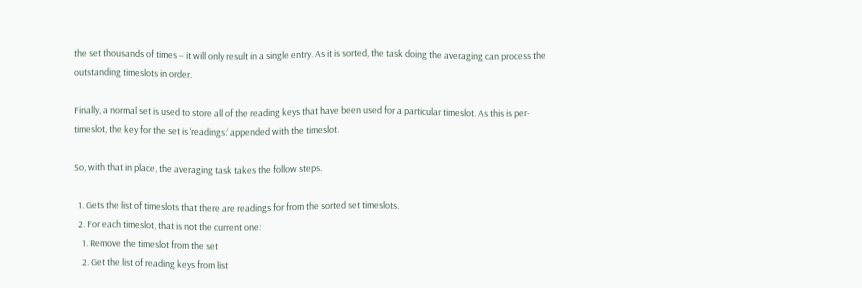the set thousands of times – it will only result in a single entry. As it is sorted, the task doing the averaging can process the outstanding timeslots in order.

Finally, a normal set is used to store all of the reading keys that have been used for a particular timeslot. As this is per-timeslot, the key for the set is ‘readings:‘ appended with the timeslot.

So, with that in place, the averaging task takes the follow steps.

  1. Gets the list of timeslots that there are readings for from the sorted set timeslots.
  2. For each timeslot, that is not the current one:
    1. Remove the timeslot from the set
    2. Get the list of reading keys from list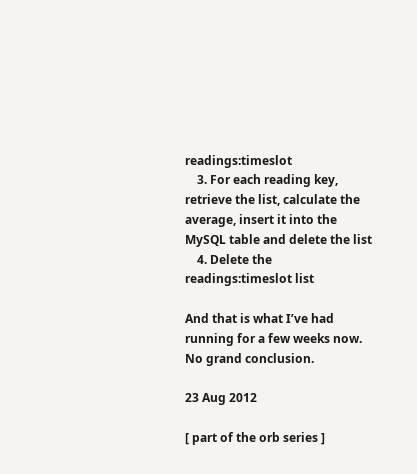readings:timeslot
    3. For each reading key, retrieve the list, calculate the average, insert it into the MySQL table and delete the list
    4. Delete the readings:timeslot list

And that is what I’ve had running for a few weeks now. No grand conclusion.

23 Aug 2012

[ part of the orb series ]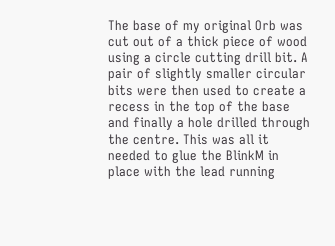The base of my original Orb was cut out of a thick piece of wood using a circle cutting drill bit. A pair of slightly smaller circular bits were then used to create a recess in the top of the base and finally a hole drilled through the centre. This was all it needed to glue the BlinkM in place with the lead running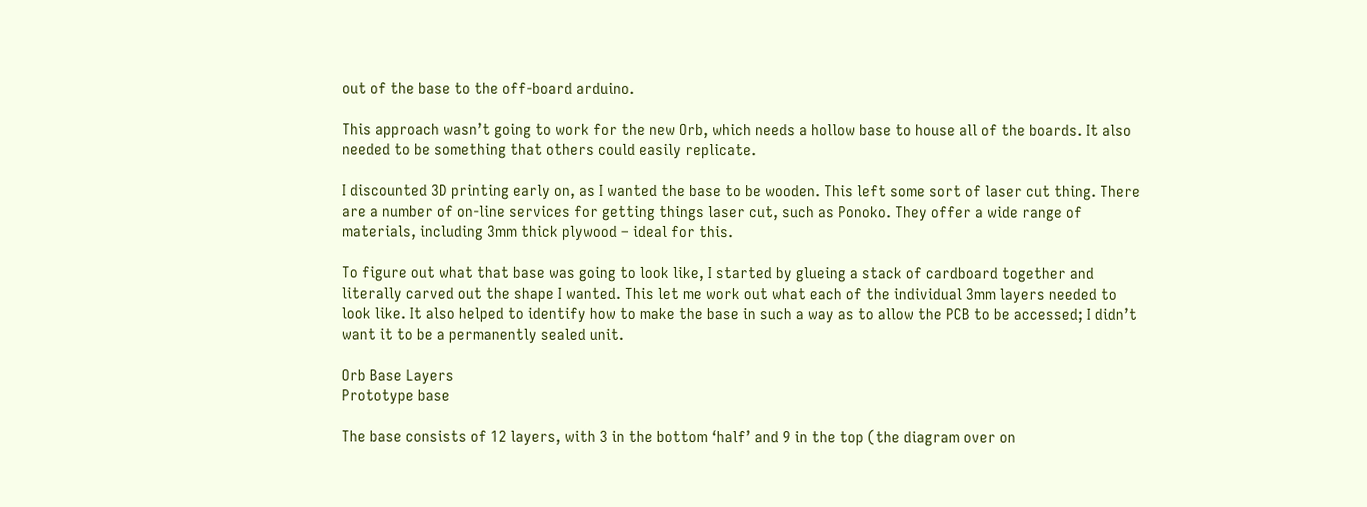out of the base to the off-board arduino.

This approach wasn’t going to work for the new Orb, which needs a hollow base to house all of the boards. It also needed to be something that others could easily replicate.

I discounted 3D printing early on, as I wanted the base to be wooden. This left some sort of laser cut thing. There are a number of on-line services for getting things laser cut, such as Ponoko. They offer a wide range of materials, including 3mm thick plywood – ideal for this.

To figure out what that base was going to look like, I started by glueing a stack of cardboard together and literally carved out the shape I wanted. This let me work out what each of the individual 3mm layers needed to look like. It also helped to identify how to make the base in such a way as to allow the PCB to be accessed; I didn’t want it to be a permanently sealed unit.

Orb Base Layers
Prototype base

The base consists of 12 layers, with 3 in the bottom ‘half’ and 9 in the top (the diagram over on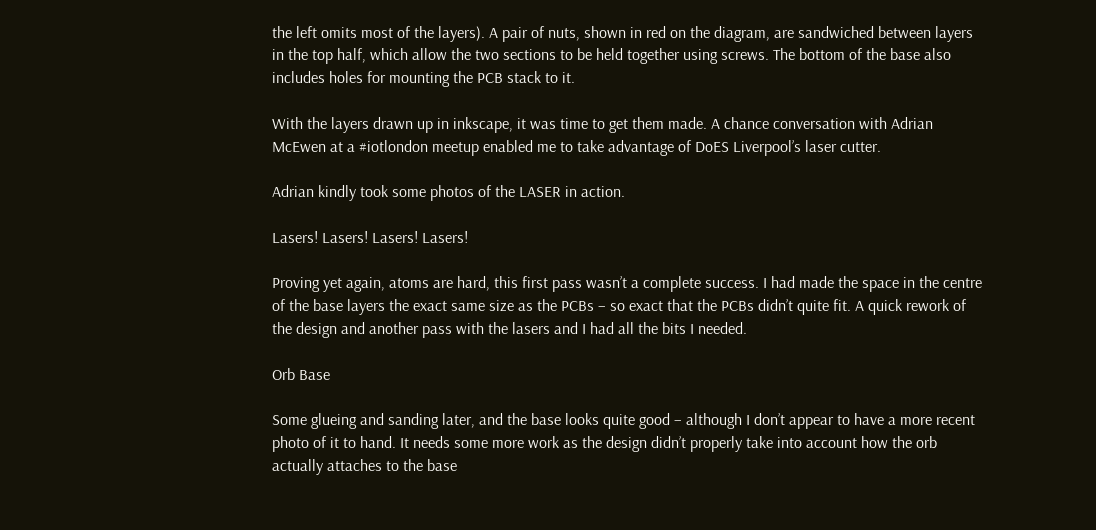the left omits most of the layers). A pair of nuts, shown in red on the diagram, are sandwiched between layers in the top half, which allow the two sections to be held together using screws. The bottom of the base also includes holes for mounting the PCB stack to it.

With the layers drawn up in inkscape, it was time to get them made. A chance conversation with Adrian McEwen at a #iotlondon meetup enabled me to take advantage of DoES Liverpool’s laser cutter.

Adrian kindly took some photos of the LASER in action.

Lasers! Lasers! Lasers! Lasers!

Proving yet again, atoms are hard, this first pass wasn’t a complete success. I had made the space in the centre of the base layers the exact same size as the PCBs – so exact that the PCBs didn’t quite fit. A quick rework of the design and another pass with the lasers and I had all the bits I needed.

Orb Base

Some glueing and sanding later, and the base looks quite good – although I don’t appear to have a more recent photo of it to hand. It needs some more work as the design didn’t properly take into account how the orb actually attaches to the base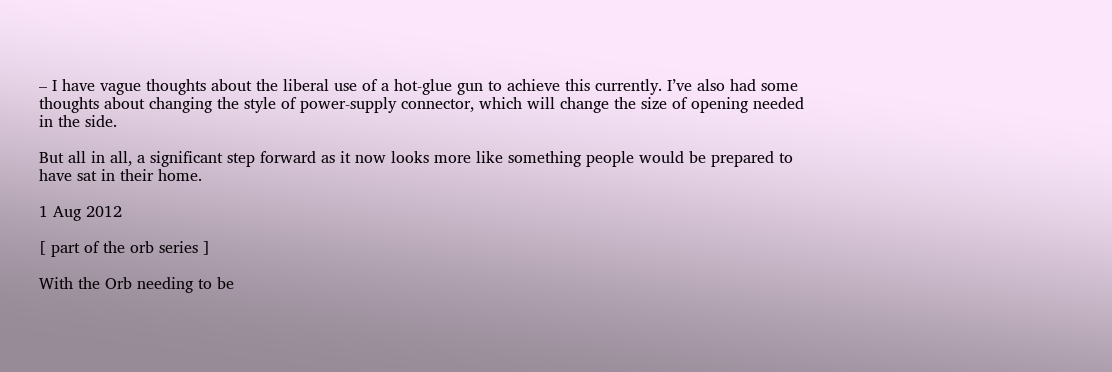– I have vague thoughts about the liberal use of a hot-glue gun to achieve this currently. I’ve also had some thoughts about changing the style of power-supply connector, which will change the size of opening needed in the side.

But all in all, a significant step forward as it now looks more like something people would be prepared to have sat in their home.

1 Aug 2012

[ part of the orb series ]

With the Orb needing to be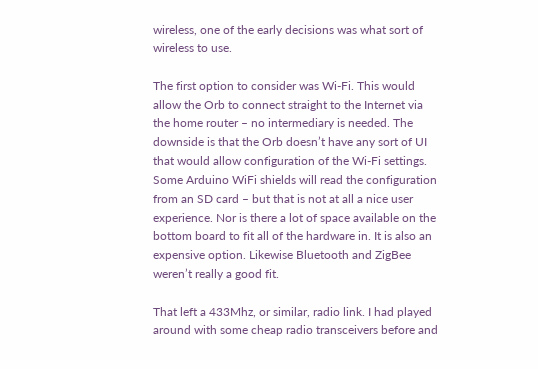wireless, one of the early decisions was what sort of wireless to use.

The first option to consider was Wi-Fi. This would allow the Orb to connect straight to the Internet via the home router – no intermediary is needed. The downside is that the Orb doesn’t have any sort of UI that would allow configuration of the Wi-Fi settings. Some Arduino WiFi shields will read the configuration from an SD card – but that is not at all a nice user experience. Nor is there a lot of space available on the bottom board to fit all of the hardware in. It is also an expensive option. Likewise Bluetooth and ZigBee weren’t really a good fit.

That left a 433Mhz, or similar, radio link. I had played around with some cheap radio transceivers before and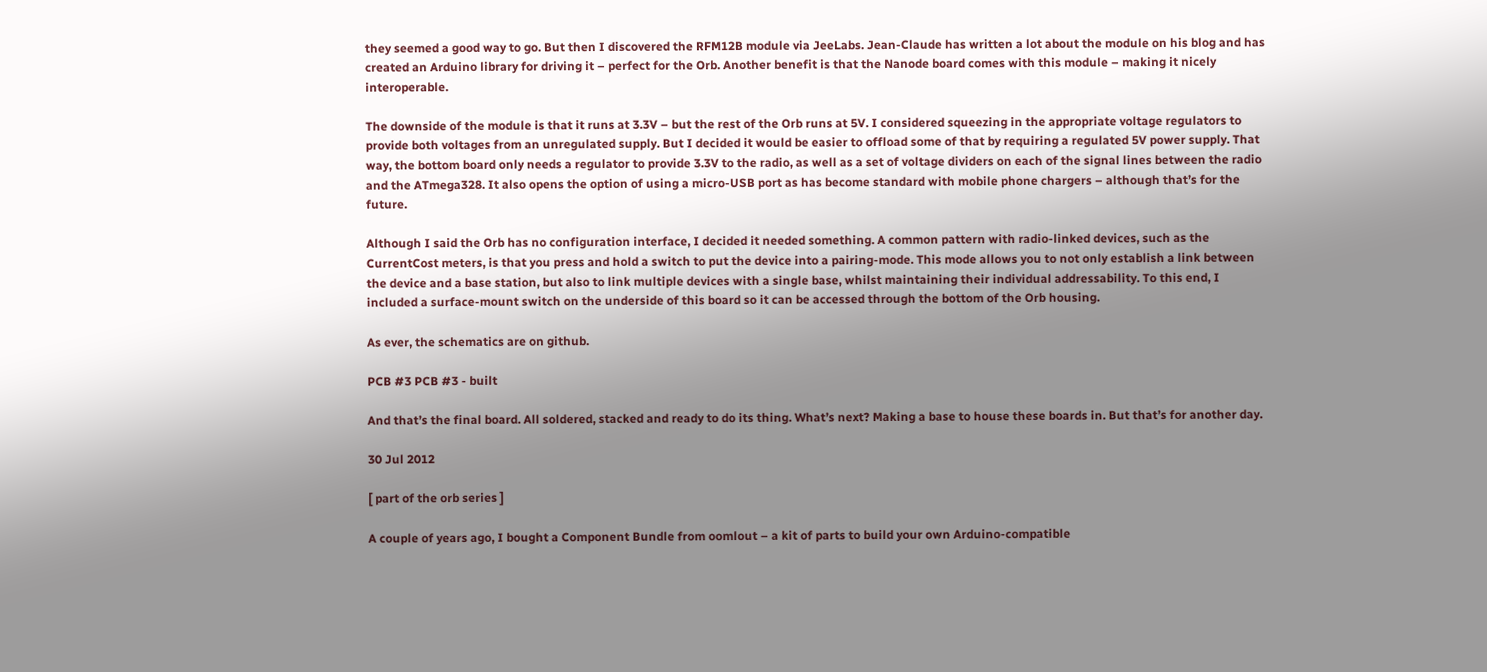they seemed a good way to go. But then I discovered the RFM12B module via JeeLabs. Jean-Claude has written a lot about the module on his blog and has created an Arduino library for driving it – perfect for the Orb. Another benefit is that the Nanode board comes with this module – making it nicely interoperable.

The downside of the module is that it runs at 3.3V – but the rest of the Orb runs at 5V. I considered squeezing in the appropriate voltage regulators to provide both voltages from an unregulated supply. But I decided it would be easier to offload some of that by requiring a regulated 5V power supply. That way, the bottom board only needs a regulator to provide 3.3V to the radio, as well as a set of voltage dividers on each of the signal lines between the radio and the ATmega328. It also opens the option of using a micro-USB port as has become standard with mobile phone chargers – although that’s for the future.

Although I said the Orb has no configuration interface, I decided it needed something. A common pattern with radio-linked devices, such as the CurrentCost meters, is that you press and hold a switch to put the device into a pairing-mode. This mode allows you to not only establish a link between the device and a base station, but also to link multiple devices with a single base, whilst maintaining their individual addressability. To this end, I included a surface-mount switch on the underside of this board so it can be accessed through the bottom of the Orb housing.

As ever, the schematics are on github.

PCB #3 PCB #3 - built

And that’s the final board. All soldered, stacked and ready to do its thing. What’s next? Making a base to house these boards in. But that’s for another day.

30 Jul 2012

[ part of the orb series ]

A couple of years ago, I bought a Component Bundle from oomlout – a kit of parts to build your own Arduino-compatible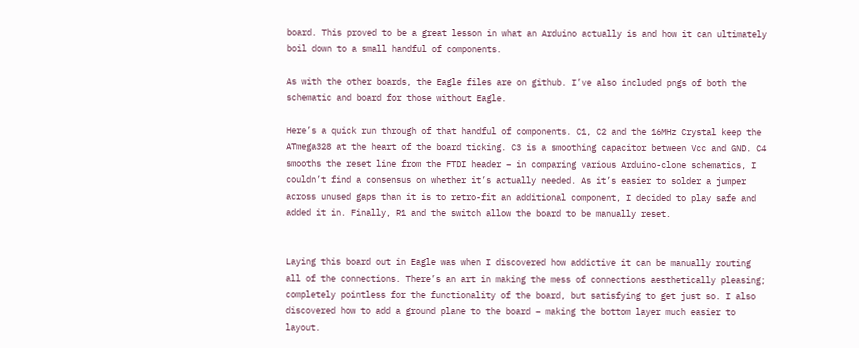board. This proved to be a great lesson in what an Arduino actually is and how it can ultimately boil down to a small handful of components.

As with the other boards, the Eagle files are on github. I’ve also included pngs of both the schematic and board for those without Eagle.

Here’s a quick run through of that handful of components. C1, C2 and the 16MHz Crystal keep the ATmega328 at the heart of the board ticking. C3 is a smoothing capacitor between Vcc and GND. C4 smooths the reset line from the FTDI header – in comparing various Arduino-clone schematics, I couldn’t find a consensus on whether it’s actually needed. As it’s easier to solder a jumper across unused gaps than it is to retro-fit an additional component, I decided to play safe and added it in. Finally, R1 and the switch allow the board to be manually reset.


Laying this board out in Eagle was when I discovered how addictive it can be manually routing all of the connections. There’s an art in making the mess of connections aesthetically pleasing; completely pointless for the functionality of the board, but satisfying to get just so. I also discovered how to add a ground plane to the board – making the bottom layer much easier to layout.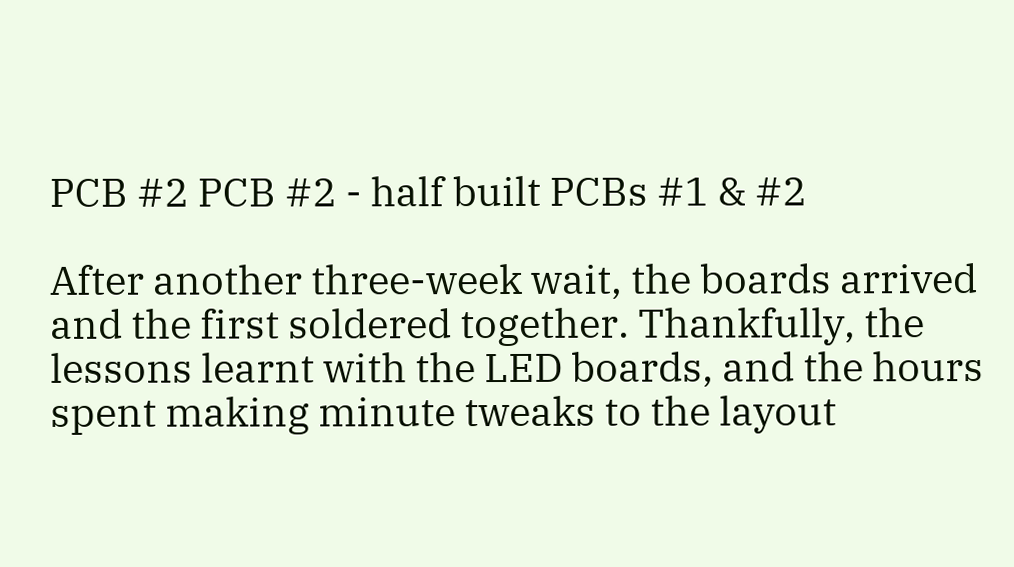PCB #2 PCB #2 - half built PCBs #1 & #2

After another three-week wait, the boards arrived and the first soldered together. Thankfully, the lessons learnt with the LED boards, and the hours spent making minute tweaks to the layout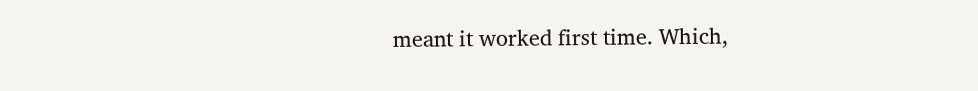meant it worked first time. Which,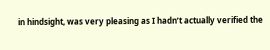in hindsight, was very pleasing as I hadn’t actually verified the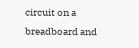circuit on a breadboard and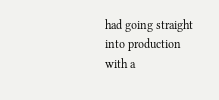had going straight into production with a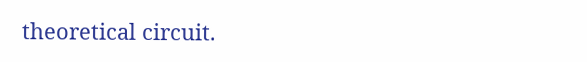theoretical circuit.